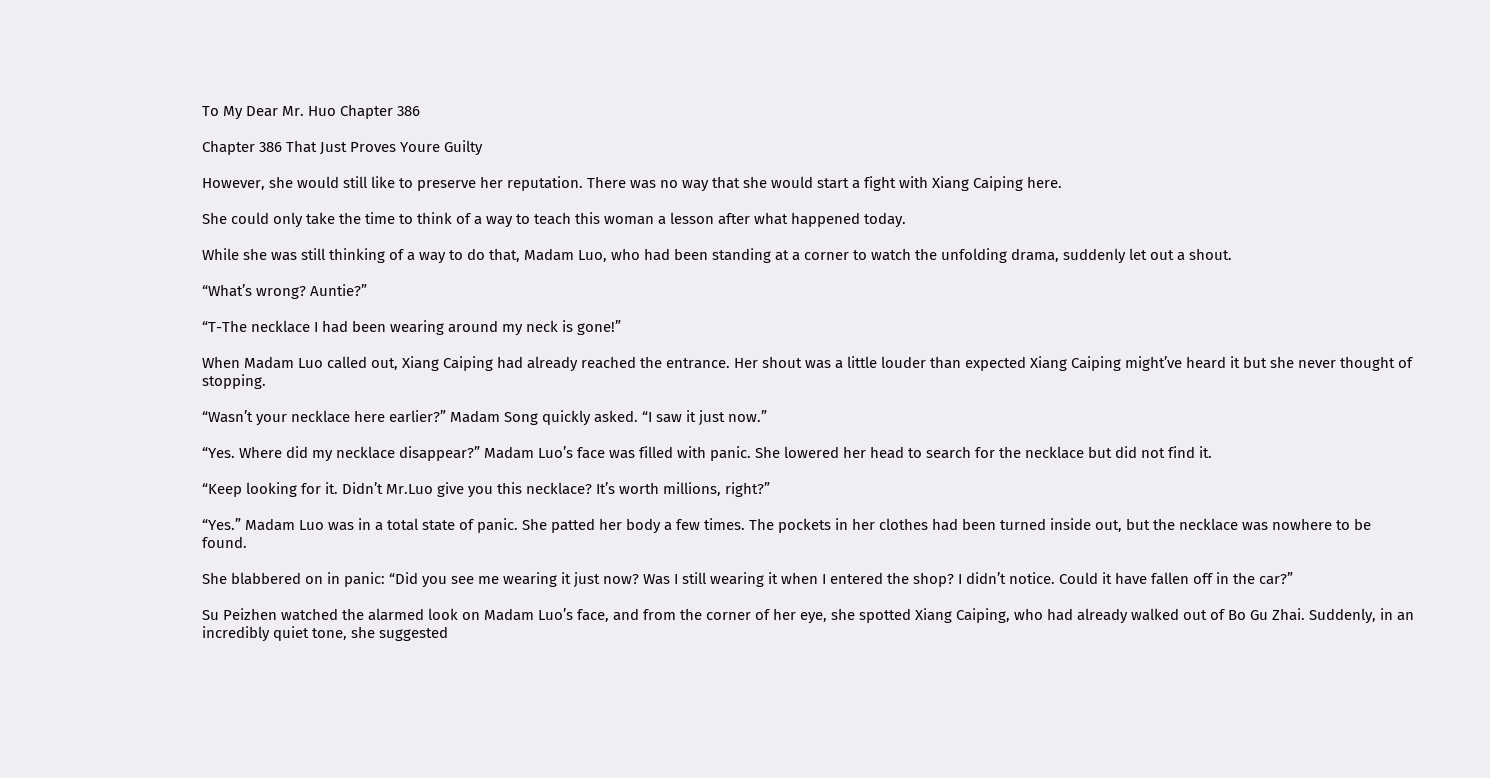To My Dear Mr. Huo Chapter 386

Chapter 386 That Just Proves Youre Guilty

However, she would still like to preserve her reputation. There was no way that she would start a fight with Xiang Caiping here.

She could only take the time to think of a way to teach this woman a lesson after what happened today.

While she was still thinking of a way to do that, Madam Luo, who had been standing at a corner to watch the unfolding drama, suddenly let out a shout.

“What’s wrong? Auntie?”

“T-The necklace I had been wearing around my neck is gone!”

When Madam Luo called out, Xiang Caiping had already reached the entrance. Her shout was a little louder than expected Xiang Caiping might’ve heard it but she never thought of stopping.

“Wasn’t your necklace here earlier?” Madam Song quickly asked. “I saw it just now.”

“Yes. Where did my necklace disappear?” Madam Luo’s face was filled with panic. She lowered her head to search for the necklace but did not find it.

“Keep looking for it. Didn’t Mr.Luo give you this necklace? It’s worth millions, right?”

“Yes.” Madam Luo was in a total state of panic. She patted her body a few times. The pockets in her clothes had been turned inside out, but the necklace was nowhere to be found.

She blabbered on in panic: “Did you see me wearing it just now? Was I still wearing it when I entered the shop? I didn’t notice. Could it have fallen off in the car?”

Su Peizhen watched the alarmed look on Madam Luo’s face, and from the corner of her eye, she spotted Xiang Caiping, who had already walked out of Bo Gu Zhai. Suddenly, in an incredibly quiet tone, she suggested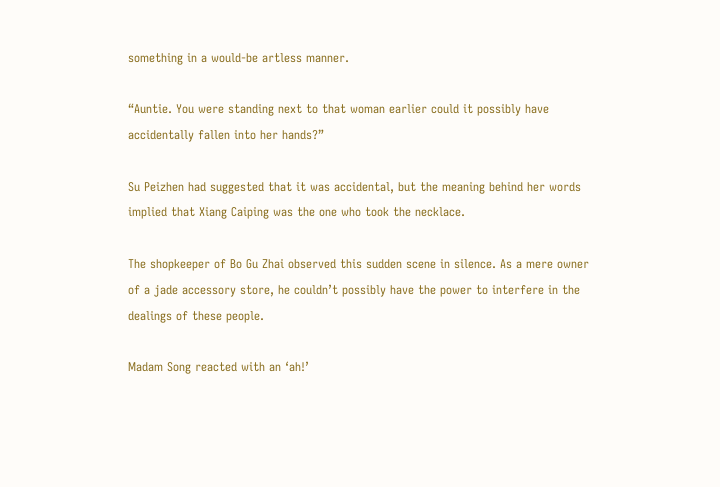something in a would-be artless manner.

“Auntie. You were standing next to that woman earlier could it possibly have accidentally fallen into her hands?”

Su Peizhen had suggested that it was accidental, but the meaning behind her words implied that Xiang Caiping was the one who took the necklace.

The shopkeeper of Bo Gu Zhai observed this sudden scene in silence. As a mere owner of a jade accessory store, he couldn’t possibly have the power to interfere in the dealings of these people.

Madam Song reacted with an ‘ah!’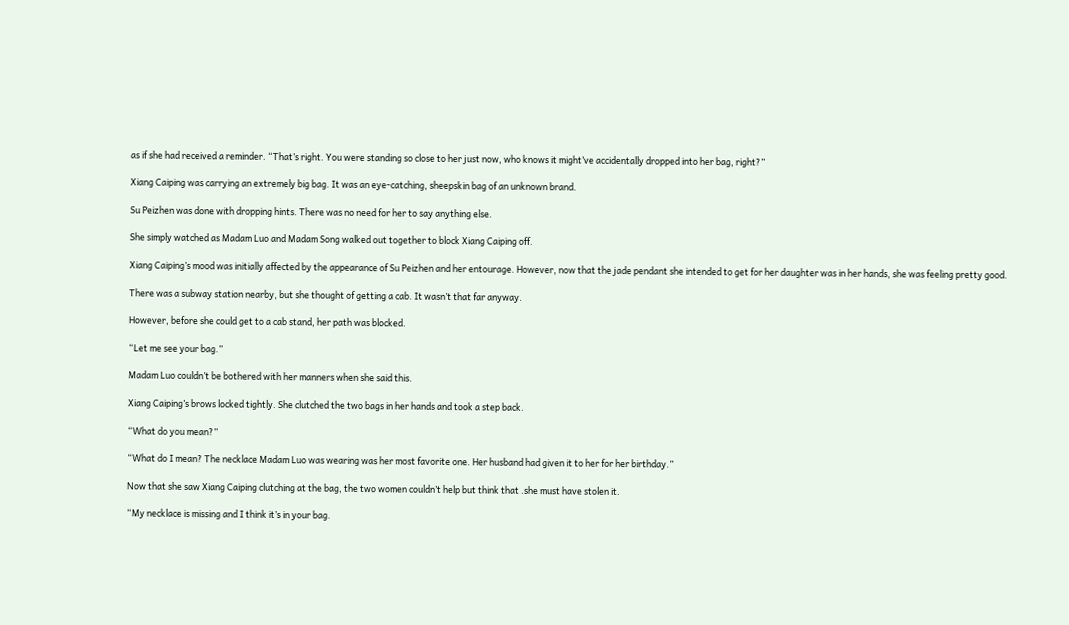as if she had received a reminder. “That’s right. You were standing so close to her just now, who knows it might’ve accidentally dropped into her bag, right?”

Xiang Caiping was carrying an extremely big bag. It was an eye-catching, sheepskin bag of an unknown brand.

Su Peizhen was done with dropping hints. There was no need for her to say anything else.

She simply watched as Madam Luo and Madam Song walked out together to block Xiang Caiping off.

Xiang Caiping’s mood was initially affected by the appearance of Su Peizhen and her entourage. However, now that the jade pendant she intended to get for her daughter was in her hands, she was feeling pretty good.

There was a subway station nearby, but she thought of getting a cab. It wasn’t that far anyway.

However, before she could get to a cab stand, her path was blocked.

“Let me see your bag.”

Madam Luo couldn’t be bothered with her manners when she said this.

Xiang Caiping’s brows locked tightly. She clutched the two bags in her hands and took a step back.

“What do you mean?”

“What do I mean? The necklace Madam Luo was wearing was her most favorite one. Her husband had given it to her for her birthday.”

Now that she saw Xiang Caiping clutching at the bag, the two women couldn’t help but think that .she must have stolen it.

“My necklace is missing and I think it’s in your bag.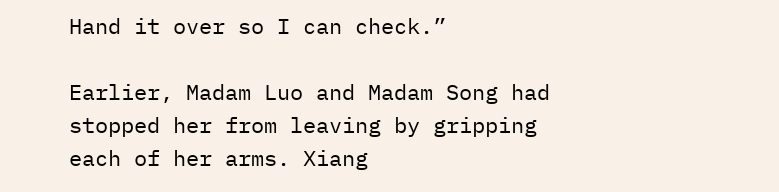Hand it over so I can check.”

Earlier, Madam Luo and Madam Song had stopped her from leaving by gripping each of her arms. Xiang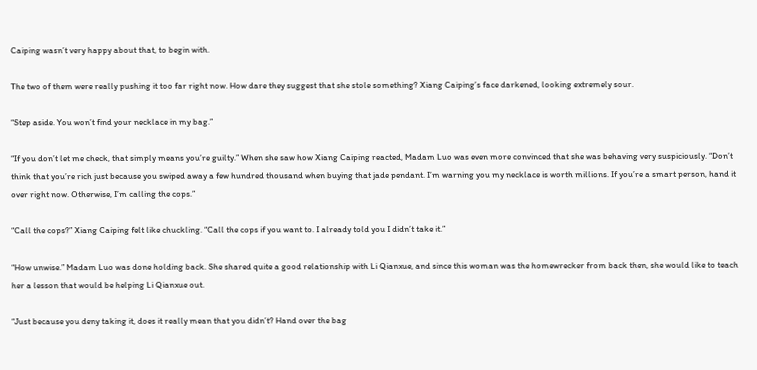Caiping wasn’t very happy about that, to begin with.

The two of them were really pushing it too far right now. How dare they suggest that she stole something? Xiang Caiping’s face darkened, looking extremely sour.

“Step aside. You won’t find your necklace in my bag.”

“If you don’t let me check, that simply means you’re guilty.” When she saw how Xiang Caiping reacted, Madam Luo was even more convinced that she was behaving very suspiciously. “Don’t think that you’re rich just because you swiped away a few hundred thousand when buying that jade pendant. I’m warning you my necklace is worth millions. If you’re a smart person, hand it over right now. Otherwise, I’m calling the cops.”

“Call the cops?” Xiang Caiping felt like chuckling. “Call the cops if you want to. I already told you I didn’t take it.”

“How unwise.” Madam Luo was done holding back. She shared quite a good relationship with Li Qianxue, and since this woman was the homewrecker from back then, she would like to teach her a lesson that would be helping Li Qianxue out.

“Just because you deny taking it, does it really mean that you didn’t? Hand over the bag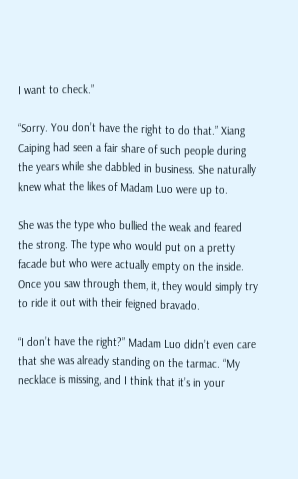I want to check.”

“Sorry. You don’t have the right to do that.” Xiang Caiping had seen a fair share of such people during the years while she dabbled in business. She naturally knew what the likes of Madam Luo were up to.

She was the type who bullied the weak and feared the strong. The type who would put on a pretty facade but who were actually empty on the inside. Once you saw through them, it, they would simply try to ride it out with their feigned bravado.

“I don’t have the right?” Madam Luo didn’t even care that she was already standing on the tarmac. “My necklace is missing, and I think that it’s in your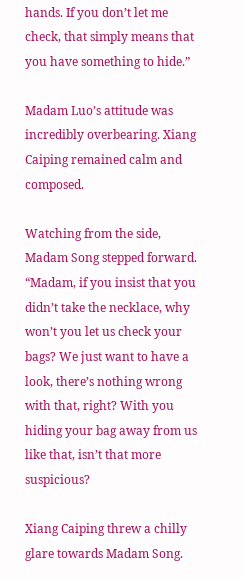hands. If you don’t let me check, that simply means that you have something to hide.”

Madam Luo’s attitude was incredibly overbearing. Xiang Caiping remained calm and composed.

Watching from the side, Madam Song stepped forward. “Madam, if you insist that you didn’t take the necklace, why won’t you let us check your bags? We just want to have a look, there’s nothing wrong with that, right? With you hiding your bag away from us like that, isn’t that more suspicious?

Xiang Caiping threw a chilly glare towards Madam Song.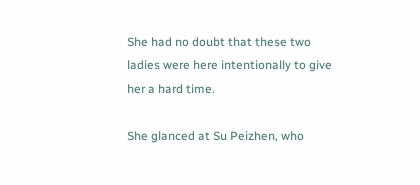She had no doubt that these two ladies were here intentionally to give her a hard time.

She glanced at Su Peizhen, who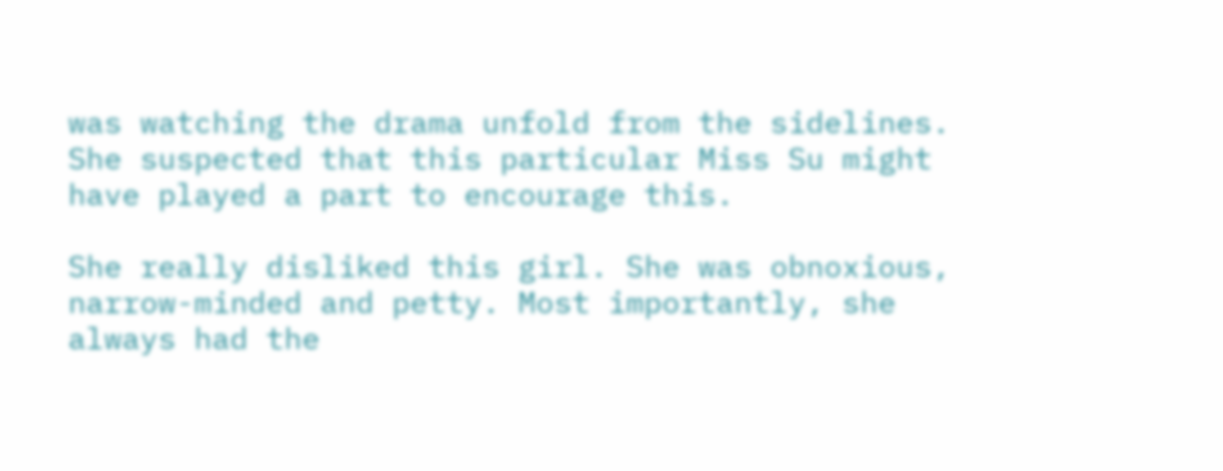was watching the drama unfold from the sidelines. She suspected that this particular Miss Su might have played a part to encourage this.

She really disliked this girl. She was obnoxious, narrow-minded and petty. Most importantly, she always had the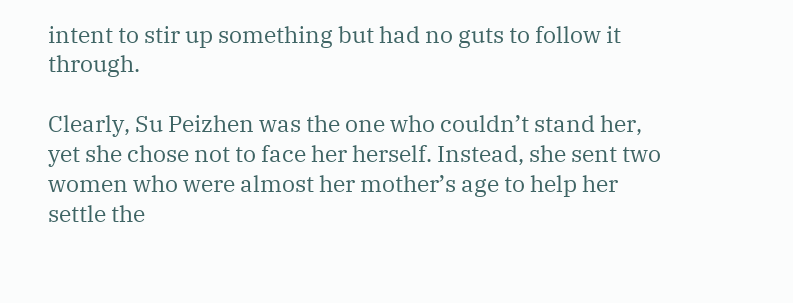intent to stir up something but had no guts to follow it through.

Clearly, Su Peizhen was the one who couldn’t stand her, yet she chose not to face her herself. Instead, she sent two women who were almost her mother’s age to help her settle the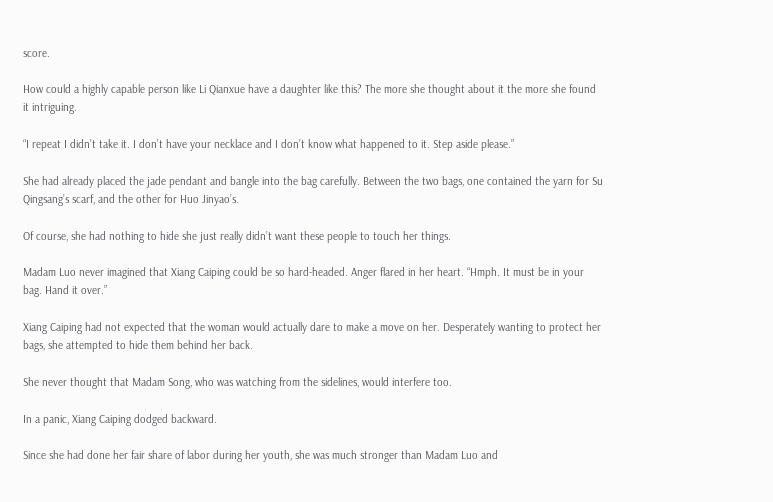score.

How could a highly capable person like Li Qianxue have a daughter like this? The more she thought about it the more she found it intriguing.

“I repeat I didn’t take it. I don’t have your necklace and I don’t know what happened to it. Step aside please.”

She had already placed the jade pendant and bangle into the bag carefully. Between the two bags, one contained the yarn for Su Qingsang’s scarf, and the other for Huo Jinyao’s.

Of course, she had nothing to hide she just really didn’t want these people to touch her things.

Madam Luo never imagined that Xiang Caiping could be so hard-headed. Anger flared in her heart. “Hmph. It must be in your bag. Hand it over.”

Xiang Caiping had not expected that the woman would actually dare to make a move on her. Desperately wanting to protect her bags, she attempted to hide them behind her back.

She never thought that Madam Song, who was watching from the sidelines, would interfere too.

In a panic, Xiang Caiping dodged backward.

Since she had done her fair share of labor during her youth, she was much stronger than Madam Luo and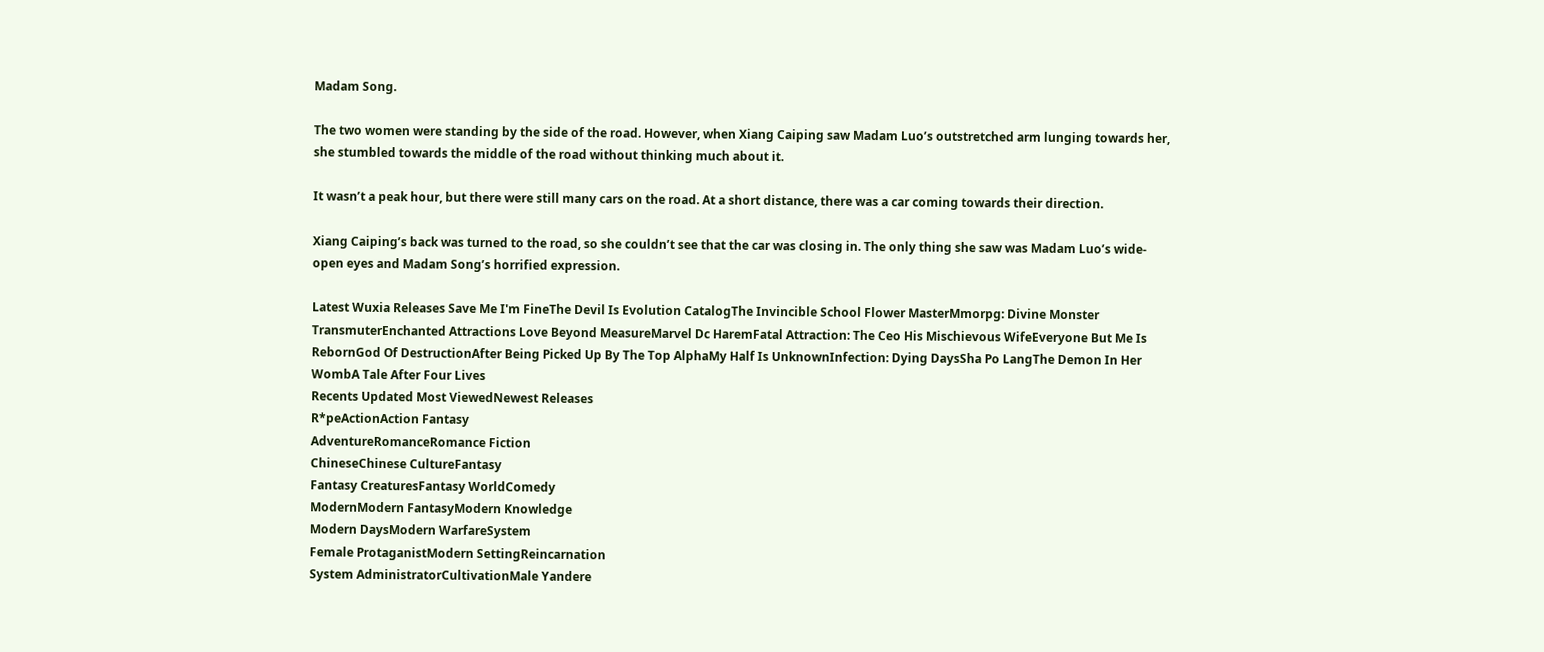Madam Song.

The two women were standing by the side of the road. However, when Xiang Caiping saw Madam Luo’s outstretched arm lunging towards her, she stumbled towards the middle of the road without thinking much about it.

It wasn’t a peak hour, but there were still many cars on the road. At a short distance, there was a car coming towards their direction.

Xiang Caiping’s back was turned to the road, so she couldn’t see that the car was closing in. The only thing she saw was Madam Luo’s wide-open eyes and Madam Song’s horrified expression.

Latest Wuxia Releases Save Me I'm FineThe Devil Is Evolution CatalogThe Invincible School Flower MasterMmorpg: Divine Monster TransmuterEnchanted Attractions Love Beyond MeasureMarvel Dc HaremFatal Attraction: The Ceo His Mischievous WifeEveryone But Me Is RebornGod Of DestructionAfter Being Picked Up By The Top AlphaMy Half Is UnknownInfection: Dying DaysSha Po LangThe Demon In Her WombA Tale After Four Lives
Recents Updated Most ViewedNewest Releases
R*peActionAction Fantasy
AdventureRomanceRomance Fiction
ChineseChinese CultureFantasy
Fantasy CreaturesFantasy WorldComedy
ModernModern FantasyModern Knowledge
Modern DaysModern WarfareSystem
Female ProtaganistModern SettingReincarnation
System AdministratorCultivationMale Yandere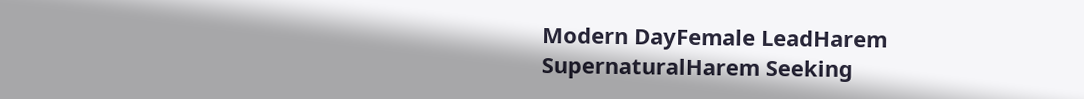Modern DayFemale LeadHarem
SupernaturalHarem Seeking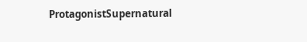ProtagonistSupernatural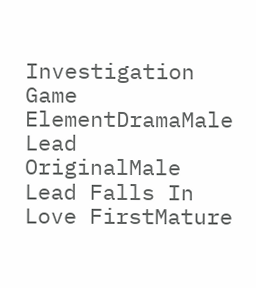Investigation
Game ElementDramaMale Lead
OriginalMale Lead Falls In Love FirstMature